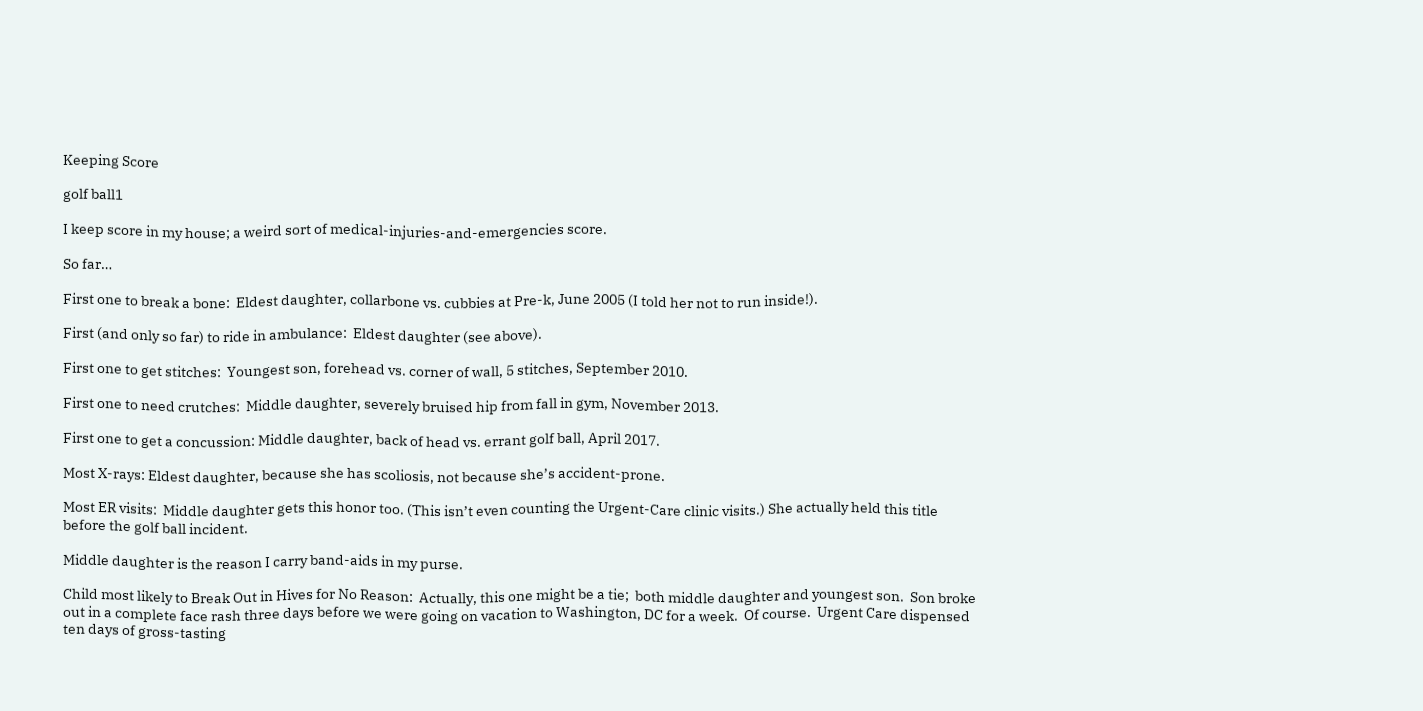Keeping Score

golf ball1

I keep score in my house; a weird sort of medical-injuries-and-emergencies score.

So far…

First one to break a bone:  Eldest daughter, collarbone vs. cubbies at Pre-k, June 2005 (I told her not to run inside!).

First (and only so far) to ride in ambulance:  Eldest daughter (see above).

First one to get stitches:  Youngest son, forehead vs. corner of wall, 5 stitches, September 2010.

First one to need crutches:  Middle daughter, severely bruised hip from fall in gym, November 2013.

First one to get a concussion: Middle daughter, back of head vs. errant golf ball, April 2017.

Most X-rays: Eldest daughter, because she has scoliosis, not because she’s accident-prone.

Most ER visits:  Middle daughter gets this honor too. (This isn’t even counting the Urgent-Care clinic visits.) She actually held this title before the golf ball incident.

Middle daughter is the reason I carry band-aids in my purse.

Child most likely to Break Out in Hives for No Reason:  Actually, this one might be a tie;  both middle daughter and youngest son.  Son broke out in a complete face rash three days before we were going on vacation to Washington, DC for a week.  Of course.  Urgent Care dispensed ten days of gross-tasting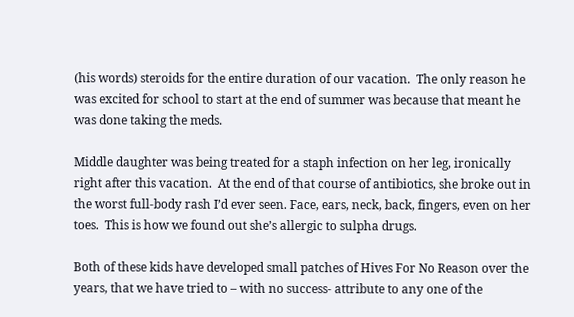(his words) steroids for the entire duration of our vacation.  The only reason he was excited for school to start at the end of summer was because that meant he was done taking the meds.

Middle daughter was being treated for a staph infection on her leg, ironically right after this vacation.  At the end of that course of antibiotics, she broke out in the worst full-body rash I’d ever seen. Face, ears, neck, back, fingers, even on her toes.  This is how we found out she’s allergic to sulpha drugs.

Both of these kids have developed small patches of Hives For No Reason over the years, that we have tried to – with no success- attribute to any one of the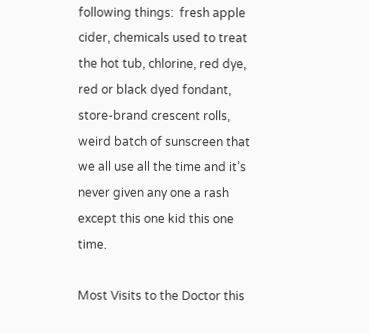following things:  fresh apple cider, chemicals used to treat the hot tub, chlorine, red dye, red or black dyed fondant, store-brand crescent rolls, weird batch of sunscreen that we all use all the time and it’s never given any one a rash except this one kid this one time.

Most Visits to the Doctor this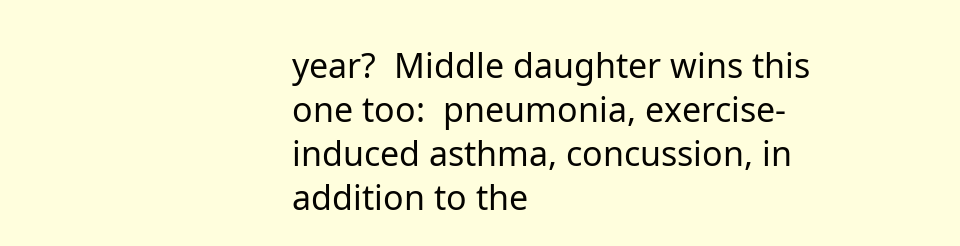year?  Middle daughter wins this one too:  pneumonia, exercise-induced asthma, concussion, in addition to the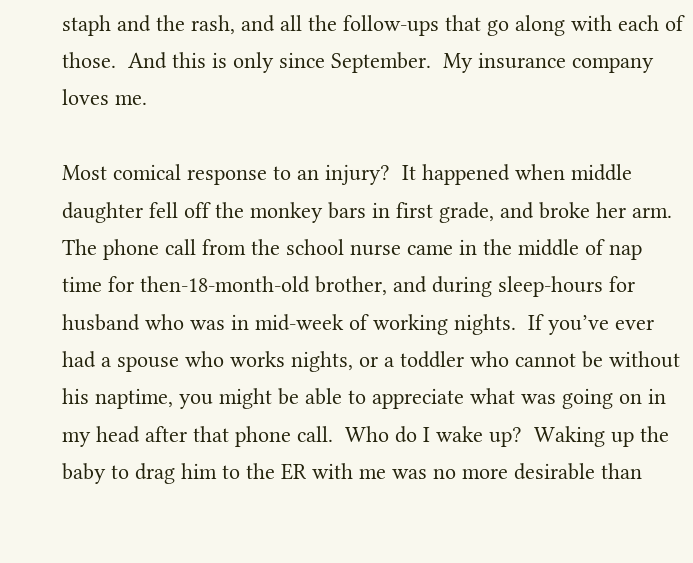staph and the rash, and all the follow-ups that go along with each of those.  And this is only since September.  My insurance company loves me.

Most comical response to an injury?  It happened when middle daughter fell off the monkey bars in first grade, and broke her arm.  The phone call from the school nurse came in the middle of nap time for then-18-month-old brother, and during sleep-hours for husband who was in mid-week of working nights.  If you’ve ever had a spouse who works nights, or a toddler who cannot be without his naptime, you might be able to appreciate what was going on in my head after that phone call.  Who do I wake up?  Waking up the baby to drag him to the ER with me was no more desirable than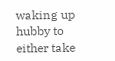waking up hubby to either take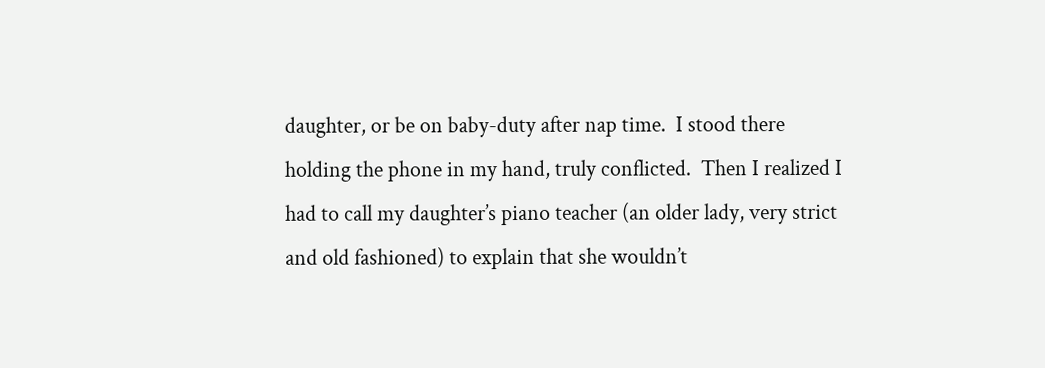daughter, or be on baby-duty after nap time.  I stood there holding the phone in my hand, truly conflicted.  Then I realized I had to call my daughter’s piano teacher (an older lady, very strict and old fashioned) to explain that she wouldn’t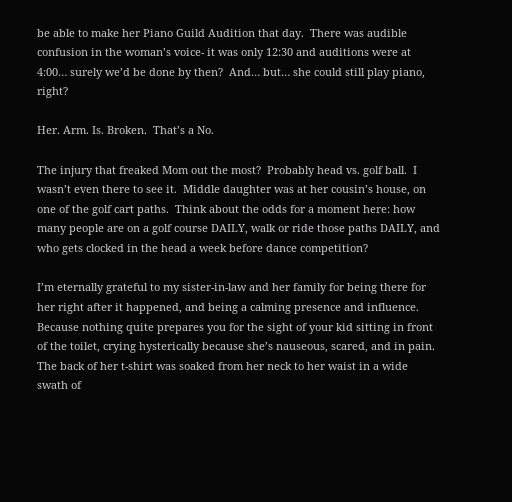be able to make her Piano Guild Audition that day.  There was audible confusion in the woman’s voice- it was only 12:30 and auditions were at 4:00… surely we’d be done by then?  And… but… she could still play piano, right?

Her. Arm. Is. Broken.  That’s a No.

The injury that freaked Mom out the most?  Probably head vs. golf ball.  I wasn’t even there to see it.  Middle daughter was at her cousin’s house, on one of the golf cart paths.  Think about the odds for a moment here: how many people are on a golf course DAILY, walk or ride those paths DAILY, and who gets clocked in the head a week before dance competition?

I’m eternally grateful to my sister-in-law and her family for being there for her right after it happened, and being a calming presence and influence.  Because nothing quite prepares you for the sight of your kid sitting in front of the toilet, crying hysterically because she’s nauseous, scared, and in pain. The back of her t-shirt was soaked from her neck to her waist in a wide swath of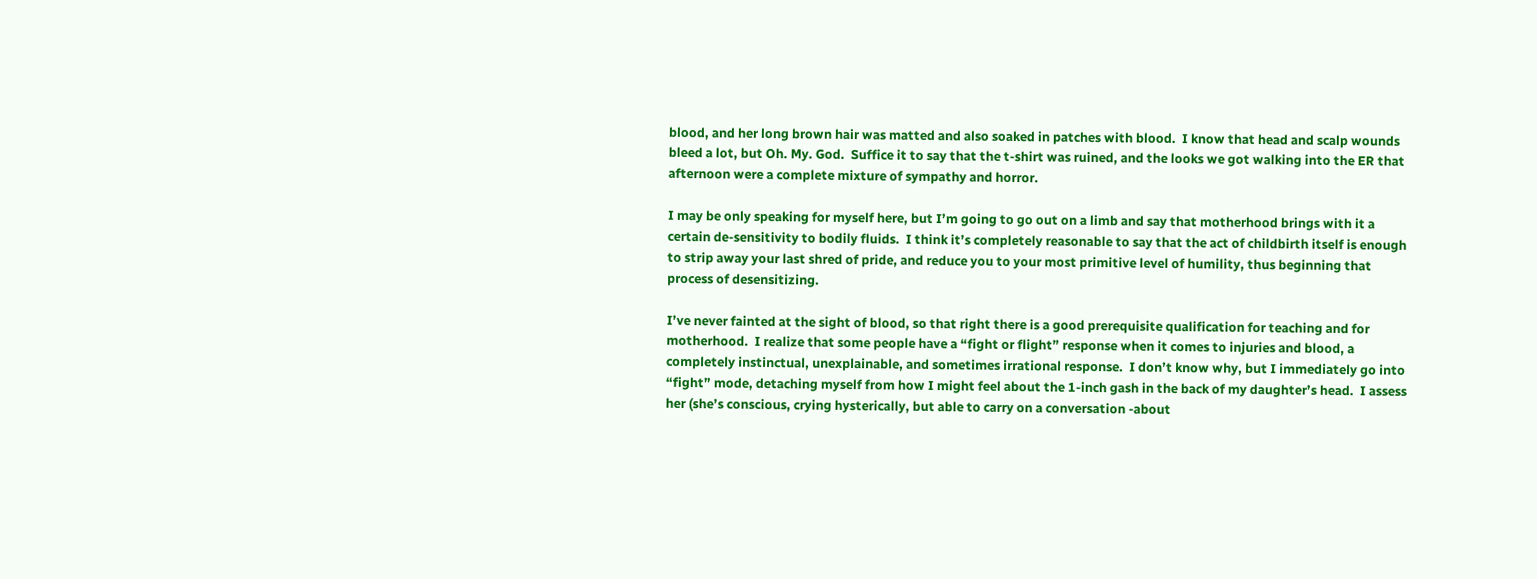blood, and her long brown hair was matted and also soaked in patches with blood.  I know that head and scalp wounds bleed a lot, but Oh. My. God.  Suffice it to say that the t-shirt was ruined, and the looks we got walking into the ER that afternoon were a complete mixture of sympathy and horror.

I may be only speaking for myself here, but I’m going to go out on a limb and say that motherhood brings with it a certain de-sensitivity to bodily fluids.  I think it’s completely reasonable to say that the act of childbirth itself is enough to strip away your last shred of pride, and reduce you to your most primitive level of humility, thus beginning that process of desensitizing.

I’ve never fainted at the sight of blood, so that right there is a good prerequisite qualification for teaching and for motherhood.  I realize that some people have a “fight or flight” response when it comes to injuries and blood, a completely instinctual, unexplainable, and sometimes irrational response.  I don’t know why, but I immediately go into “fight” mode, detaching myself from how I might feel about the 1-inch gash in the back of my daughter’s head.  I assess her (she’s conscious, crying hysterically, but able to carry on a conversation -about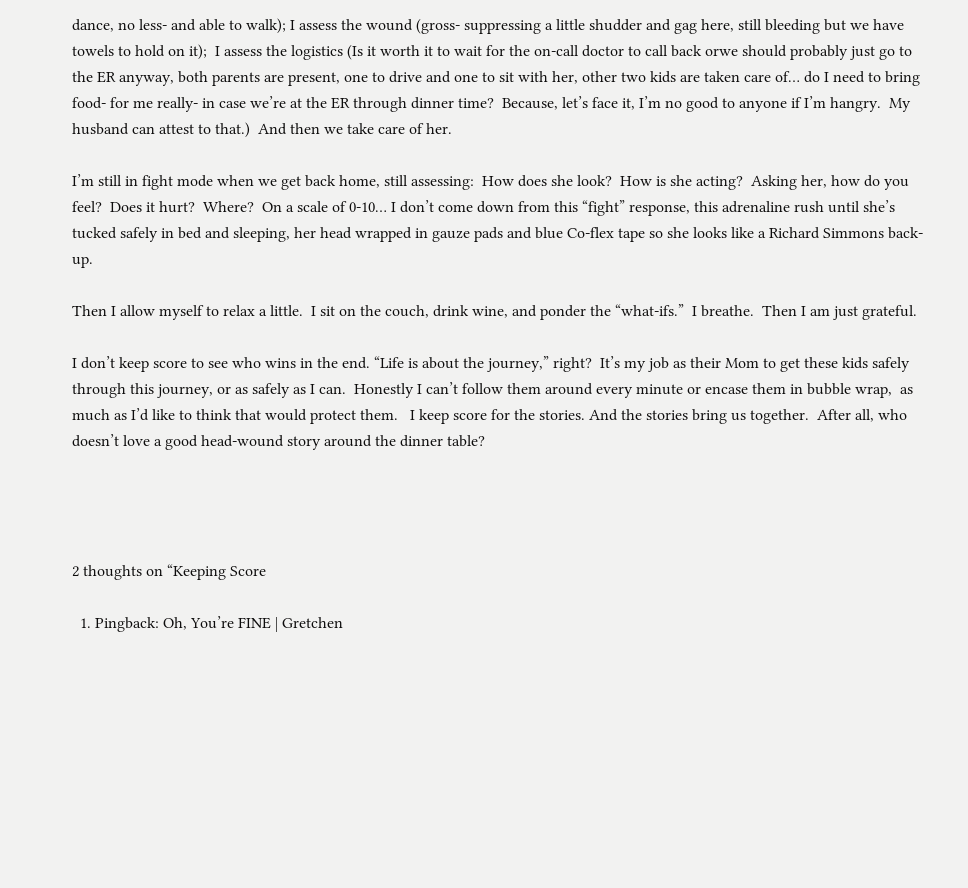dance, no less- and able to walk); I assess the wound (gross- suppressing a little shudder and gag here, still bleeding but we have towels to hold on it);  I assess the logistics (Is it worth it to wait for the on-call doctor to call back orwe should probably just go to the ER anyway, both parents are present, one to drive and one to sit with her, other two kids are taken care of… do I need to bring food- for me really- in case we’re at the ER through dinner time?  Because, let’s face it, I’m no good to anyone if I’m hangry.  My husband can attest to that.)  And then we take care of her.

I’m still in fight mode when we get back home, still assessing:  How does she look?  How is she acting?  Asking her, how do you feel?  Does it hurt?  Where?  On a scale of 0-10… I don’t come down from this “fight” response, this adrenaline rush until she’s tucked safely in bed and sleeping, her head wrapped in gauze pads and blue Co-flex tape so she looks like a Richard Simmons back-up.

Then I allow myself to relax a little.  I sit on the couch, drink wine, and ponder the “what-ifs.”  I breathe.  Then I am just grateful.

I don’t keep score to see who wins in the end. “Life is about the journey,” right?  It’s my job as their Mom to get these kids safely through this journey, or as safely as I can.  Honestly I can’t follow them around every minute or encase them in bubble wrap,  as much as I’d like to think that would protect them.   I keep score for the stories. And the stories bring us together.  After all, who doesn’t love a good head-wound story around the dinner table?




2 thoughts on “Keeping Score

  1. Pingback: Oh, You’re FINE | Gretchen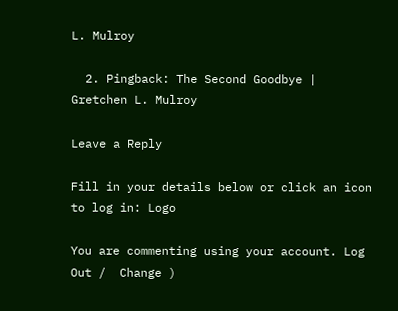L. Mulroy

  2. Pingback: The Second Goodbye | Gretchen L. Mulroy

Leave a Reply

Fill in your details below or click an icon to log in: Logo

You are commenting using your account. Log Out /  Change )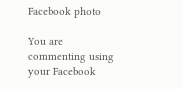Facebook photo

You are commenting using your Facebook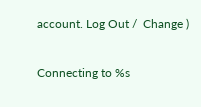account. Log Out /  Change )

Connecting to %s